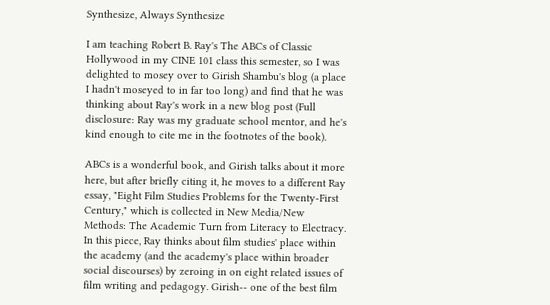Synthesize, Always Synthesize

I am teaching Robert B. Ray's The ABCs of Classic Hollywood in my CINE 101 class this semester, so I was delighted to mosey over to Girish Shambu's blog (a place I hadn't moseyed to in far too long) and find that he was thinking about Ray's work in a new blog post (Full disclosure: Ray was my graduate school mentor, and he's kind enough to cite me in the footnotes of the book).

ABCs is a wonderful book, and Girish talks about it more here, but after briefly citing it, he moves to a different Ray essay, "Eight Film Studies Problems for the Twenty-First Century," which is collected in New Media/New Methods: The Academic Turn from Literacy to Electracy. In this piece, Ray thinks about film studies' place within the academy (and the academy's place within broader social discourses) by zeroing in on eight related issues of film writing and pedagogy. Girish-- one of the best film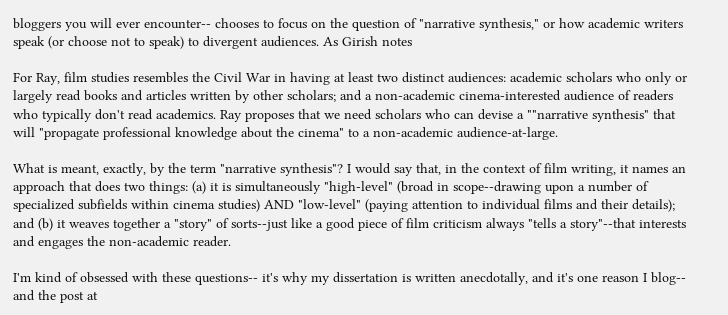bloggers you will ever encounter-- chooses to focus on the question of "narrative synthesis," or how academic writers speak (or choose not to speak) to divergent audiences. As Girish notes

For Ray, film studies resembles the Civil War in having at least two distinct audiences: academic scholars who only or largely read books and articles written by other scholars; and a non-academic cinema-interested audience of readers who typically don't read academics. Ray proposes that we need scholars who can devise a ""narrative synthesis" that will "propagate professional knowledge about the cinema" to a non-academic audience-at-large.

What is meant, exactly, by the term "narrative synthesis"? I would say that, in the context of film writing, it names an approach that does two things: (a) it is simultaneously "high-level" (broad in scope--drawing upon a number of specialized subfields within cinema studies) AND "low-level" (paying attention to individual films and their details); and (b) it weaves together a "story" of sorts--just like a good piece of film criticism always "tells a story"--that interests and engages the non-academic reader.

I'm kind of obsessed with these questions-- it's why my dissertation is written anecdotally, and it's one reason I blog-- and the post at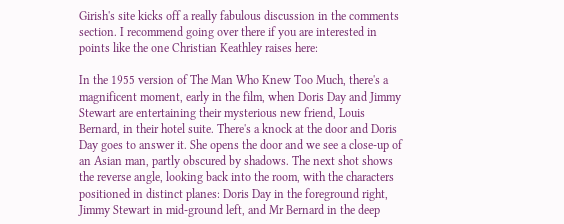Girish's site kicks off a really fabulous discussion in the comments section. I recommend going over there if you are interested in points like the one Christian Keathley raises here:

In the 1955 version of The Man Who Knew Too Much, there's a magnificent moment, early in the film, when Doris Day and Jimmy Stewart are entertaining their mysterious new friend, Louis Bernard, in their hotel suite. There's a knock at the door and Doris Day goes to answer it. She opens the door and we see a close-up of an Asian man, partly obscured by shadows. The next shot shows the reverse angle, looking back into the room, with the characters positioned in distinct planes: Doris Day in the foreground right, Jimmy Stewart in mid-ground left, and Mr Bernard in the deep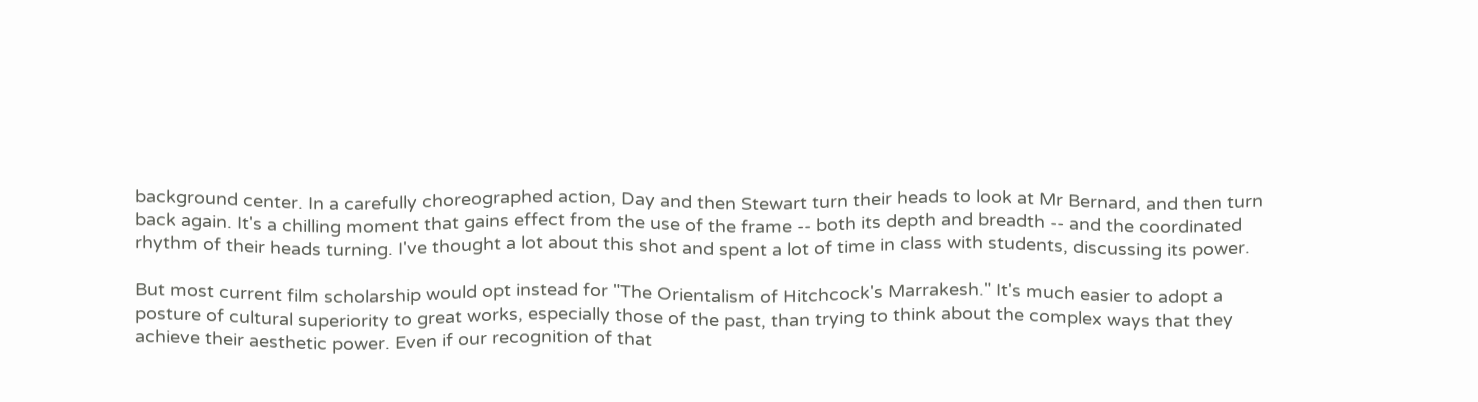background center. In a carefully choreographed action, Day and then Stewart turn their heads to look at Mr Bernard, and then turn back again. It's a chilling moment that gains effect from the use of the frame -- both its depth and breadth -- and the coordinated rhythm of their heads turning. I've thought a lot about this shot and spent a lot of time in class with students, discussing its power.

But most current film scholarship would opt instead for "The Orientalism of Hitchcock's Marrakesh." It's much easier to adopt a posture of cultural superiority to great works, especially those of the past, than trying to think about the complex ways that they achieve their aesthetic power. Even if our recognition of that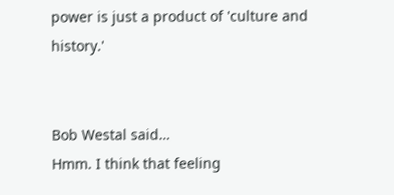power is just a product of 'culture and history.'


Bob Westal said…
Hmm. I think that feeling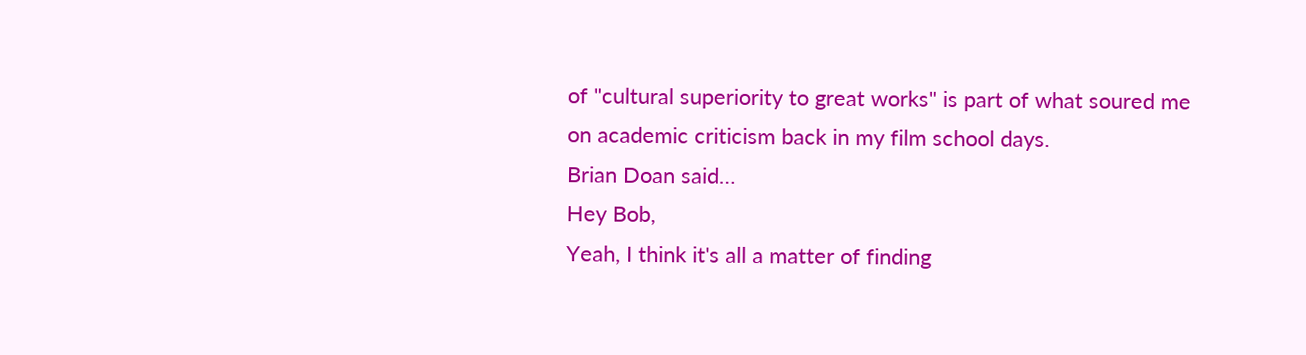of "cultural superiority to great works" is part of what soured me on academic criticism back in my film school days.
Brian Doan said…
Hey Bob,
Yeah, I think it's all a matter of finding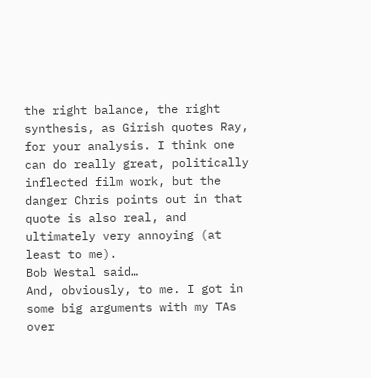the right balance, the right synthesis, as Girish quotes Ray, for your analysis. I think one can do really great, politically inflected film work, but the danger Chris points out in that quote is also real, and ultimately very annoying (at least to me).
Bob Westal said…
And, obviously, to me. I got in some big arguments with my TAs over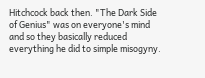Hitchcock back then. "The Dark Side of Genius" was on everyone's mind and so they basically reduced everything he did to simple misogyny.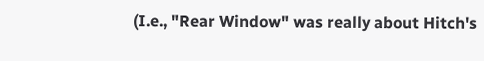(I.e., "Rear Window" was really about Hitch's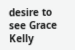desire to see Grace Kelly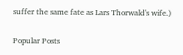suffer the same fate as Lars Thorwald's wife.)

Popular Posts